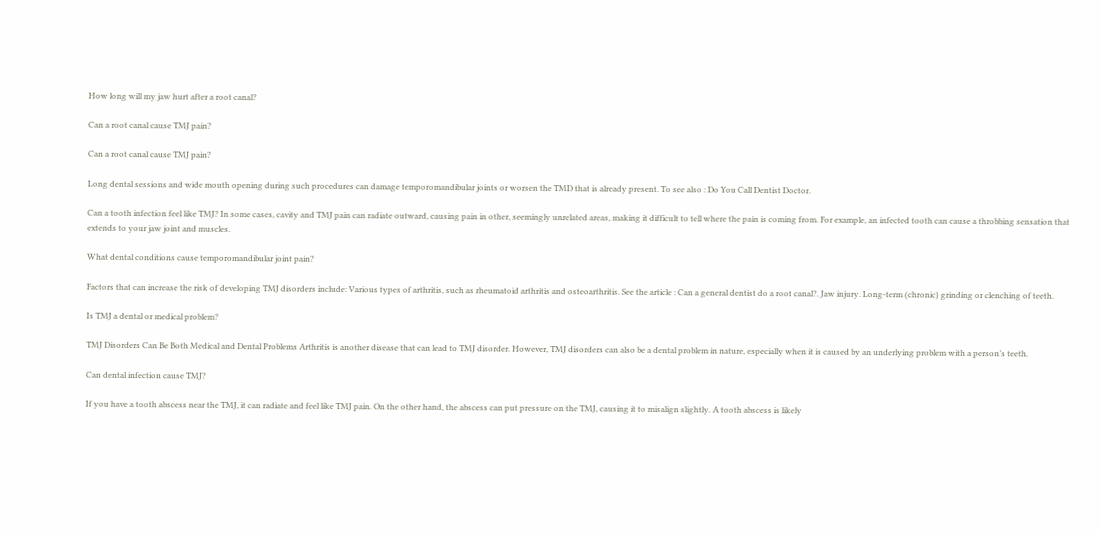How long will my jaw hurt after a root canal?

Can a root canal cause TMJ pain?

Can a root canal cause TMJ pain?

Long dental sessions and wide mouth opening during such procedures can damage temporomandibular joints or worsen the TMD that is already present. To see also : Do You Call Dentist Doctor.

Can a tooth infection feel like TMJ? In some cases, cavity and TMJ pain can radiate outward, causing pain in other, seemingly unrelated areas, making it difficult to tell where the pain is coming from. For example, an infected tooth can cause a throbbing sensation that extends to your jaw joint and muscles.

What dental conditions cause temporomandibular joint pain?

Factors that can increase the risk of developing TMJ disorders include: Various types of arthritis, such as rheumatoid arthritis and osteoarthritis. See the article : Can a general dentist do a root canal?. Jaw injury. Long-term (chronic) grinding or clenching of teeth.

Is TMJ a dental or medical problem?

TMJ Disorders Can Be Both Medical and Dental Problems Arthritis is another disease that can lead to TMJ disorder. However, TMJ disorders can also be a dental problem in nature, especially when it is caused by an underlying problem with a person’s teeth.

Can dental infection cause TMJ?

If you have a tooth abscess near the TMJ, it can radiate and feel like TMJ pain. On the other hand, the abscess can put pressure on the TMJ, causing it to misalign slightly. A tooth abscess is likely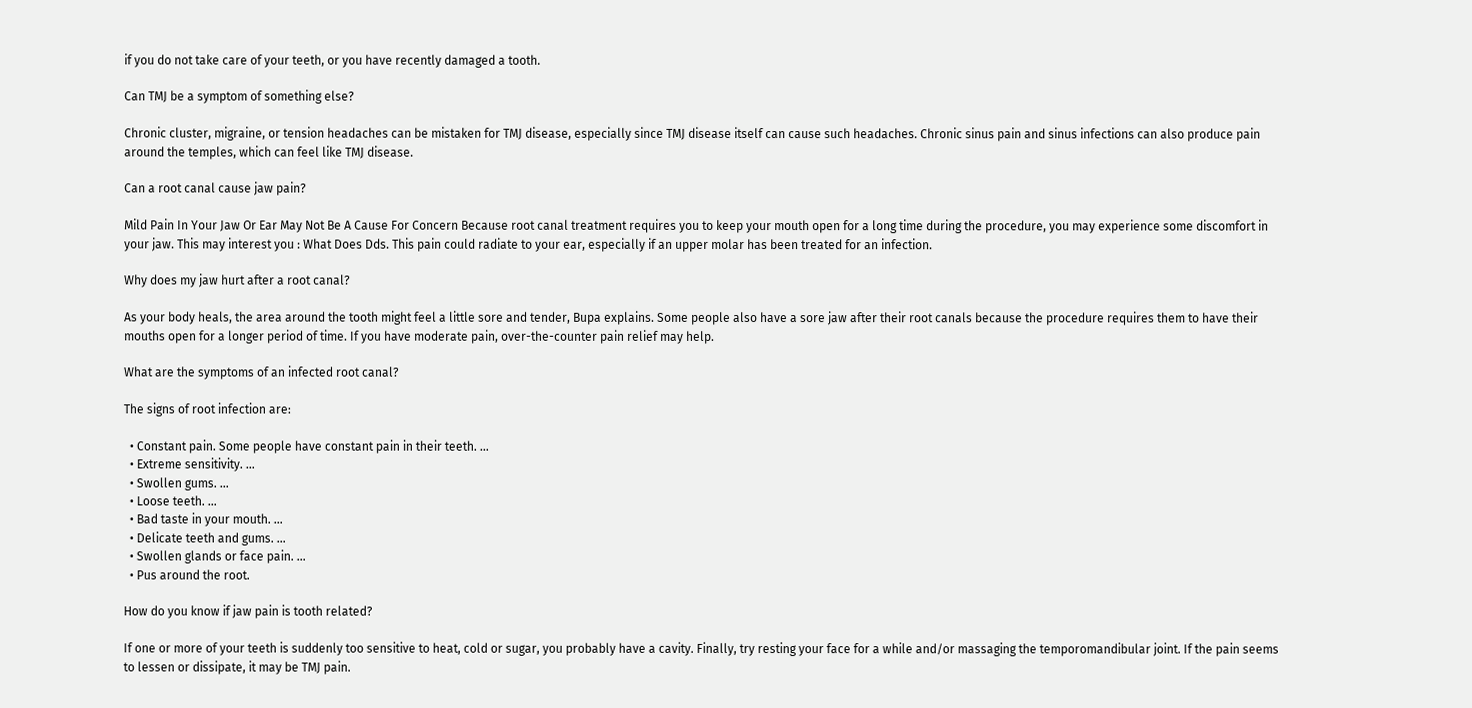if you do not take care of your teeth, or you have recently damaged a tooth.

Can TMJ be a symptom of something else?

Chronic cluster, migraine, or tension headaches can be mistaken for TMJ disease, especially since TMJ disease itself can cause such headaches. Chronic sinus pain and sinus infections can also produce pain around the temples, which can feel like TMJ disease.

Can a root canal cause jaw pain?

Mild Pain In Your Jaw Or Ear May Not Be A Cause For Concern Because root canal treatment requires you to keep your mouth open for a long time during the procedure, you may experience some discomfort in your jaw. This may interest you : What Does Dds. This pain could radiate to your ear, especially if an upper molar has been treated for an infection.

Why does my jaw hurt after a root canal?

As your body heals, the area around the tooth might feel a little sore and tender, Bupa explains. Some people also have a sore jaw after their root canals because the procedure requires them to have their mouths open for a longer period of time. If you have moderate pain, over-the-counter pain relief may help.

What are the symptoms of an infected root canal?

The signs of root infection are:

  • Constant pain. Some people have constant pain in their teeth. …
  • Extreme sensitivity. …
  • Swollen gums. …
  • Loose teeth. …
  • Bad taste in your mouth. …
  • Delicate teeth and gums. …
  • Swollen glands or face pain. …
  • Pus around the root.

How do you know if jaw pain is tooth related?

If one or more of your teeth is suddenly too sensitive to heat, cold or sugar, you probably have a cavity. Finally, try resting your face for a while and/or massaging the temporomandibular joint. If the pain seems to lessen or dissipate, it may be TMJ pain.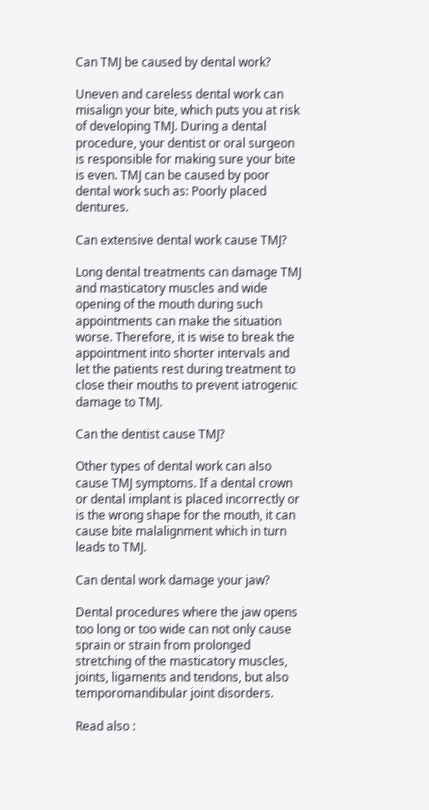Can TMJ be caused by dental work?

Uneven and careless dental work can misalign your bite, which puts you at risk of developing TMJ. During a dental procedure, your dentist or oral surgeon is responsible for making sure your bite is even. TMJ can be caused by poor dental work such as: Poorly placed dentures.

Can extensive dental work cause TMJ?

Long dental treatments can damage TMJ and masticatory muscles and wide opening of the mouth during such appointments can make the situation worse. Therefore, it is wise to break the appointment into shorter intervals and let the patients rest during treatment to close their mouths to prevent iatrogenic damage to TMJ.

Can the dentist cause TMJ?

Other types of dental work can also cause TMJ symptoms. If a dental crown or dental implant is placed incorrectly or is the wrong shape for the mouth, it can cause bite malalignment which in turn leads to TMJ.

Can dental work damage your jaw?

Dental procedures where the jaw opens too long or too wide can not only cause sprain or strain from prolonged stretching of the masticatory muscles, joints, ligaments and tendons, but also temporomandibular joint disorders.

Read also :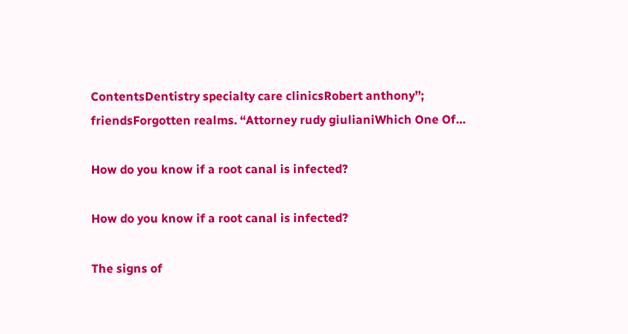ContentsDentistry specialty care clinicsRobert anthony’’; friendsForgotten realms. “Attorney rudy giulianiWhich One Of…

How do you know if a root canal is infected?

How do you know if a root canal is infected?

The signs of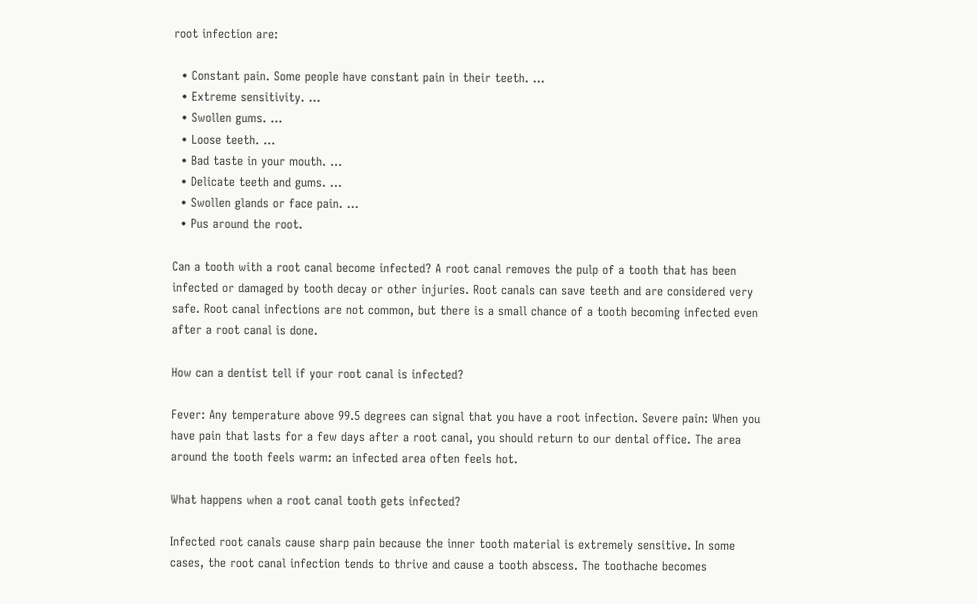root infection are:

  • Constant pain. Some people have constant pain in their teeth. …
  • Extreme sensitivity. …
  • Swollen gums. …
  • Loose teeth. …
  • Bad taste in your mouth. …
  • Delicate teeth and gums. …
  • Swollen glands or face pain. …
  • Pus around the root.

Can a tooth with a root canal become infected? A root canal removes the pulp of a tooth that has been infected or damaged by tooth decay or other injuries. Root canals can save teeth and are considered very safe. Root canal infections are not common, but there is a small chance of a tooth becoming infected even after a root canal is done.

How can a dentist tell if your root canal is infected?

Fever: Any temperature above 99.5 degrees can signal that you have a root infection. Severe pain: When you have pain that lasts for a few days after a root canal, you should return to our dental office. The area around the tooth feels warm: an infected area often feels hot.

What happens when a root canal tooth gets infected?

Infected root canals cause sharp pain because the inner tooth material is extremely sensitive. In some cases, the root canal infection tends to thrive and cause a tooth abscess. The toothache becomes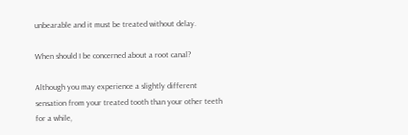unbearable and it must be treated without delay.

When should I be concerned about a root canal?

Although you may experience a slightly different sensation from your treated tooth than your other teeth for a while,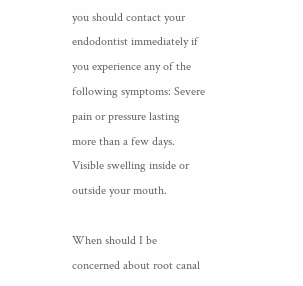you should contact your endodontist immediately if you experience any of the following symptoms: Severe pain or pressure lasting more than a few days. Visible swelling inside or outside your mouth.

When should I be concerned about root canal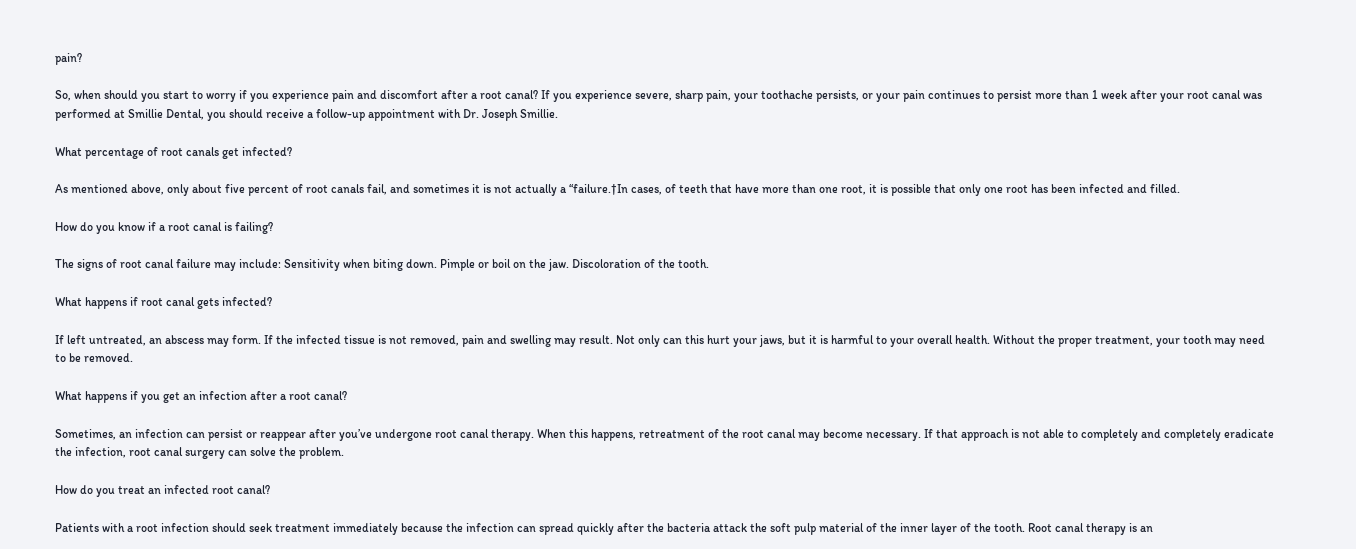pain?

So, when should you start to worry if you experience pain and discomfort after a root canal? If you experience severe, sharp pain, your toothache persists, or your pain continues to persist more than 1 week after your root canal was performed at Smillie Dental, you should receive a follow-up appointment with Dr. Joseph Smillie.

What percentage of root canals get infected?

As mentioned above, only about five percent of root canals fail, and sometimes it is not actually a “failure.†In cases, of teeth that have more than one root, it is possible that only one root has been infected and filled.

How do you know if a root canal is failing?

The signs of root canal failure may include: Sensitivity when biting down. Pimple or boil on the jaw. Discoloration of the tooth.

What happens if root canal gets infected?

If left untreated, an abscess may form. If the infected tissue is not removed, pain and swelling may result. Not only can this hurt your jaws, but it is harmful to your overall health. Without the proper treatment, your tooth may need to be removed.

What happens if you get an infection after a root canal?

Sometimes, an infection can persist or reappear after you’ve undergone root canal therapy. When this happens, retreatment of the root canal may become necessary. If that approach is not able to completely and completely eradicate the infection, root canal surgery can solve the problem.

How do you treat an infected root canal?

Patients with a root infection should seek treatment immediately because the infection can spread quickly after the bacteria attack the soft pulp material of the inner layer of the tooth. Root canal therapy is an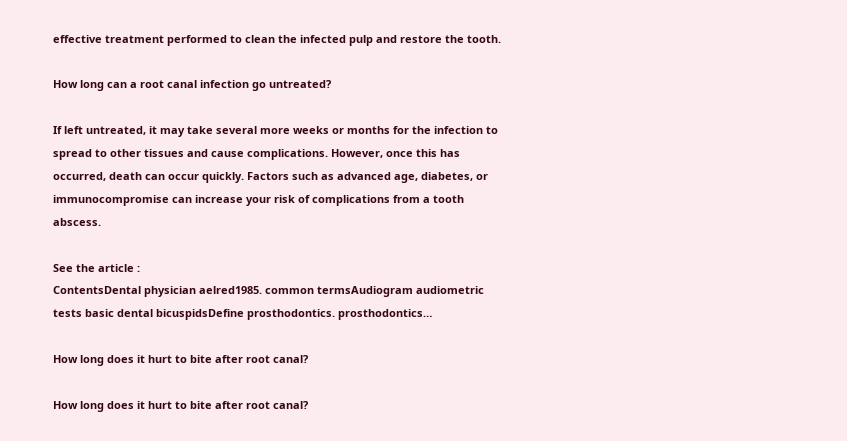effective treatment performed to clean the infected pulp and restore the tooth.

How long can a root canal infection go untreated?

If left untreated, it may take several more weeks or months for the infection to spread to other tissues and cause complications. However, once this has occurred, death can occur quickly. Factors such as advanced age, diabetes, or immunocompromise can increase your risk of complications from a tooth abscess.

See the article :
ContentsDental physician aelred1985. common termsAudiogram audiometric tests basic dental bicuspidsDefine prosthodontics. prosthodontics…

How long does it hurt to bite after root canal?

How long does it hurt to bite after root canal?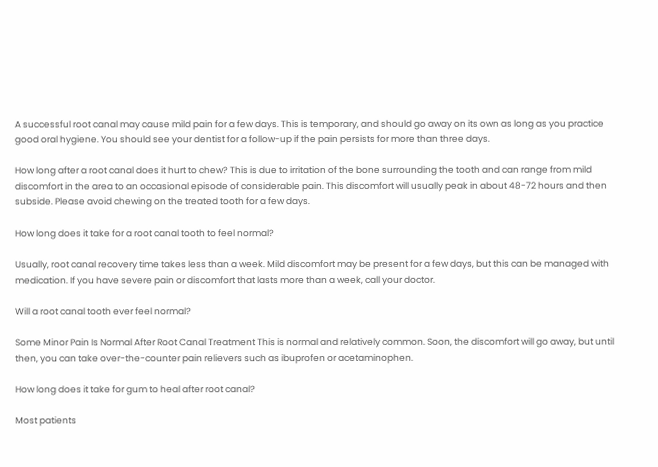A successful root canal may cause mild pain for a few days. This is temporary, and should go away on its own as long as you practice good oral hygiene. You should see your dentist for a follow-up if the pain persists for more than three days.

How long after a root canal does it hurt to chew? This is due to irritation of the bone surrounding the tooth and can range from mild discomfort in the area to an occasional episode of considerable pain. This discomfort will usually peak in about 48-72 hours and then subside. Please avoid chewing on the treated tooth for a few days.

How long does it take for a root canal tooth to feel normal?

Usually, root canal recovery time takes less than a week. Mild discomfort may be present for a few days, but this can be managed with medication. If you have severe pain or discomfort that lasts more than a week, call your doctor.

Will a root canal tooth ever feel normal?

Some Minor Pain Is Normal After Root Canal Treatment This is normal and relatively common. Soon, the discomfort will go away, but until then, you can take over-the-counter pain relievers such as ibuprofen or acetaminophen.

How long does it take for gum to heal after root canal?

Most patients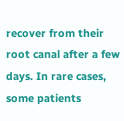recover from their root canal after a few days. In rare cases, some patients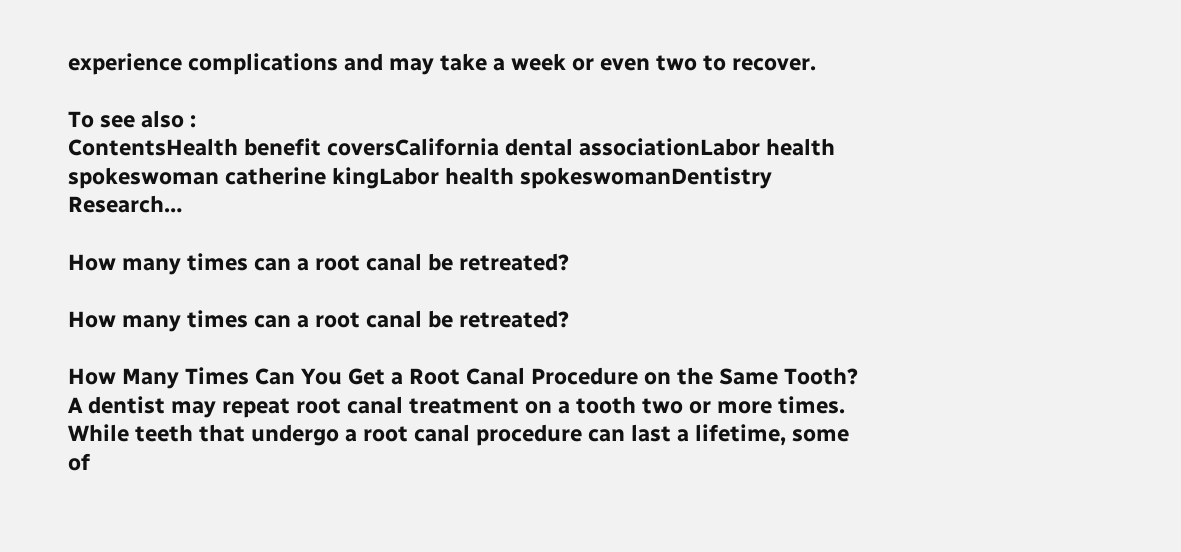experience complications and may take a week or even two to recover.

To see also :
ContentsHealth benefit coversCalifornia dental associationLabor health spokeswoman catherine kingLabor health spokeswomanDentistry Research…

How many times can a root canal be retreated?

How many times can a root canal be retreated?

How Many Times Can You Get a Root Canal Procedure on the Same Tooth? A dentist may repeat root canal treatment on a tooth two or more times. While teeth that undergo a root canal procedure can last a lifetime, some of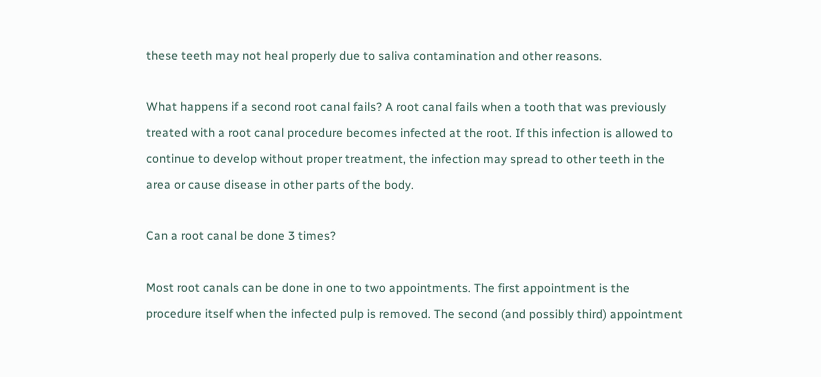these teeth may not heal properly due to saliva contamination and other reasons.

What happens if a second root canal fails? A root canal fails when a tooth that was previously treated with a root canal procedure becomes infected at the root. If this infection is allowed to continue to develop without proper treatment, the infection may spread to other teeth in the area or cause disease in other parts of the body.

Can a root canal be done 3 times?

Most root canals can be done in one to two appointments. The first appointment is the procedure itself when the infected pulp is removed. The second (and possibly third) appointment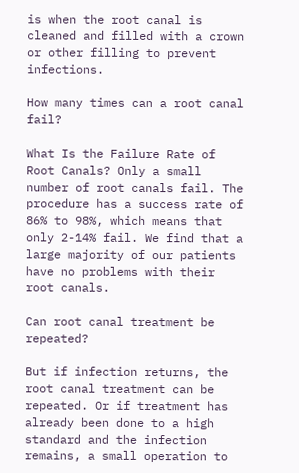is when the root canal is cleaned and filled with a crown or other filling to prevent infections.

How many times can a root canal fail?

What Is the Failure Rate of Root Canals? Only a small number of root canals fail. The procedure has a success rate of 86% to 98%, which means that only 2-14% fail. We find that a large majority of our patients have no problems with their root canals.

Can root canal treatment be repeated?

But if infection returns, the root canal treatment can be repeated. Or if treatment has already been done to a high standard and the infection remains, a small operation to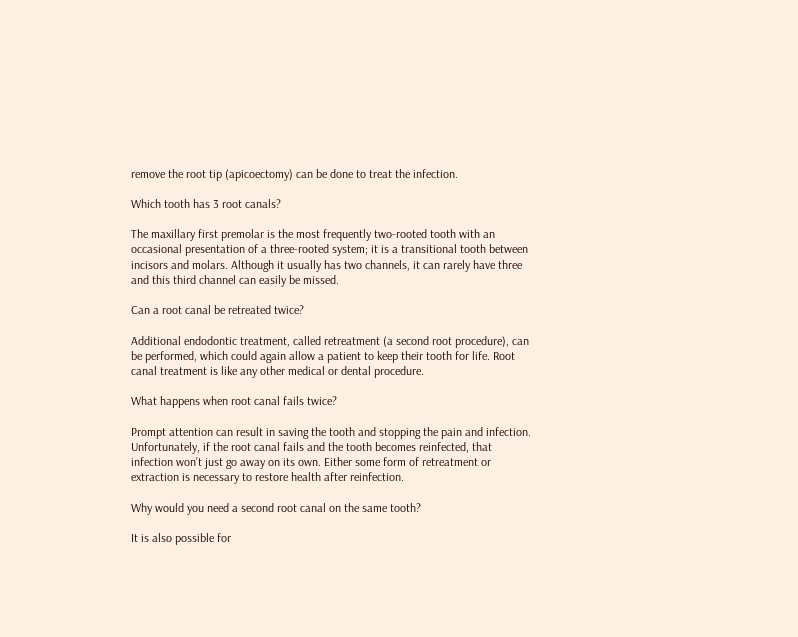remove the root tip (apicoectomy) can be done to treat the infection.

Which tooth has 3 root canals?

The maxillary first premolar is the most frequently two-rooted tooth with an occasional presentation of a three-rooted system; it is a transitional tooth between incisors and molars. Although it usually has two channels, it can rarely have three and this third channel can easily be missed.

Can a root canal be retreated twice?

Additional endodontic treatment, called retreatment (a second root procedure), can be performed, which could again allow a patient to keep their tooth for life. Root canal treatment is like any other medical or dental procedure.

What happens when root canal fails twice?

Prompt attention can result in saving the tooth and stopping the pain and infection. Unfortunately, if the root canal fails and the tooth becomes reinfected, that infection won’t just go away on its own. Either some form of retreatment or extraction is necessary to restore health after reinfection.

Why would you need a second root canal on the same tooth?

It is also possible for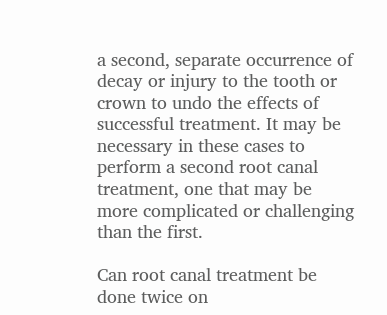a second, separate occurrence of decay or injury to the tooth or crown to undo the effects of successful treatment. It may be necessary in these cases to perform a second root canal treatment, one that may be more complicated or challenging than the first.

Can root canal treatment be done twice on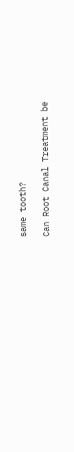same tooth?

Can Root Canal Treatment be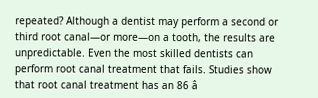repeated? Although a dentist may perform a second or third root canal—or more—on a tooth, the results are unpredictable. Even the most skilled dentists can perform root canal treatment that fails. Studies show that root canal treatment has an 86 â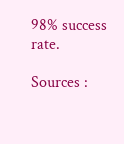98% success rate.

Sources :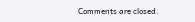Comments are closed.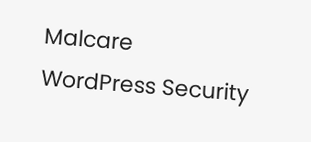Malcare WordPress Security